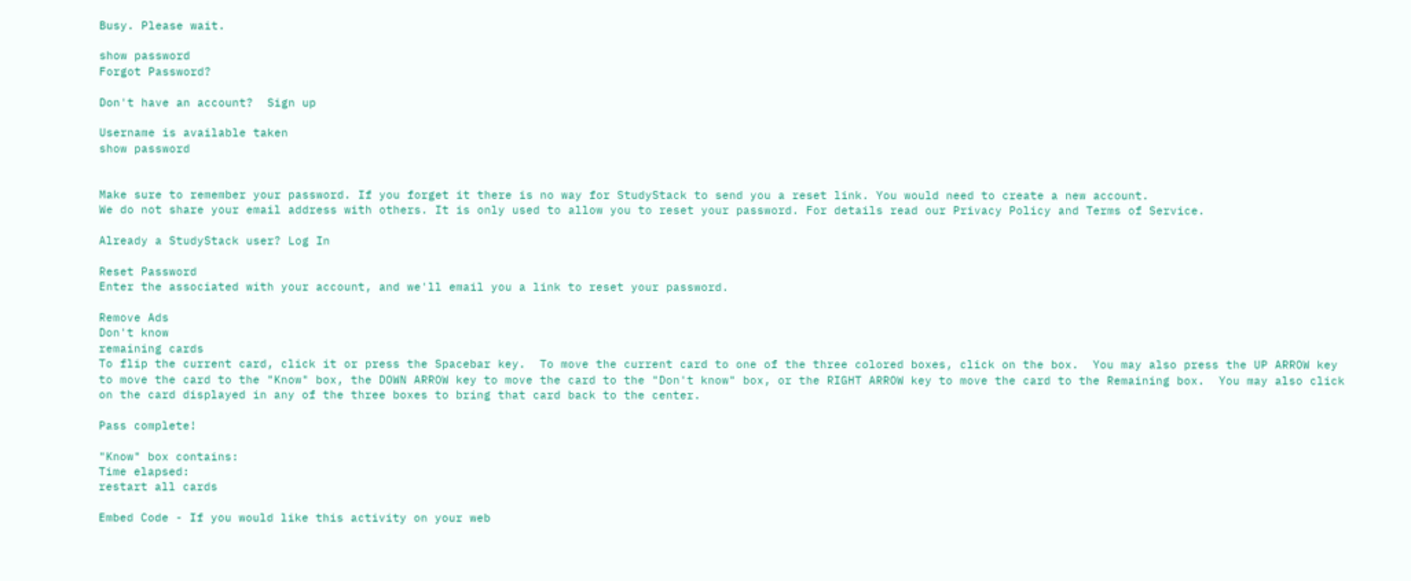Busy. Please wait.

show password
Forgot Password?

Don't have an account?  Sign up

Username is available taken
show password


Make sure to remember your password. If you forget it there is no way for StudyStack to send you a reset link. You would need to create a new account.
We do not share your email address with others. It is only used to allow you to reset your password. For details read our Privacy Policy and Terms of Service.

Already a StudyStack user? Log In

Reset Password
Enter the associated with your account, and we'll email you a link to reset your password.

Remove Ads
Don't know
remaining cards
To flip the current card, click it or press the Spacebar key.  To move the current card to one of the three colored boxes, click on the box.  You may also press the UP ARROW key to move the card to the "Know" box, the DOWN ARROW key to move the card to the "Don't know" box, or the RIGHT ARROW key to move the card to the Remaining box.  You may also click on the card displayed in any of the three boxes to bring that card back to the center.

Pass complete!

"Know" box contains:
Time elapsed:
restart all cards

Embed Code - If you would like this activity on your web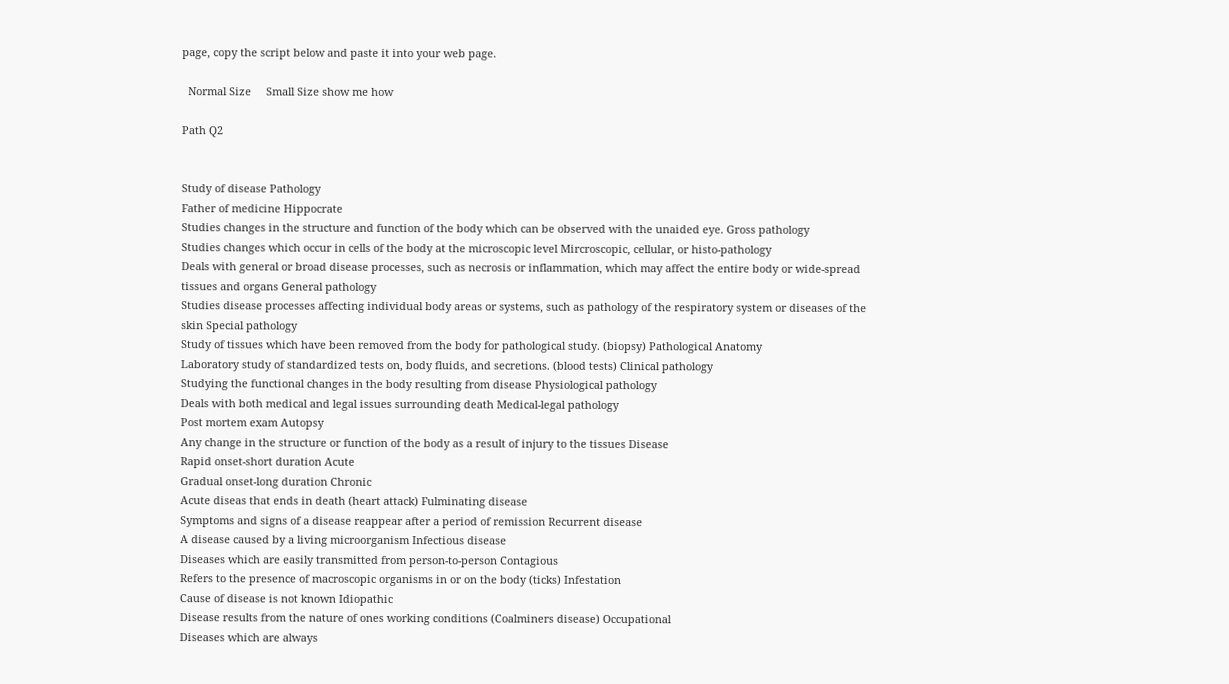page, copy the script below and paste it into your web page.

  Normal Size     Small Size show me how

Path Q2


Study of disease Pathology
Father of medicine Hippocrate
Studies changes in the structure and function of the body which can be observed with the unaided eye. Gross pathology
Studies changes which occur in cells of the body at the microscopic level Mircroscopic, cellular, or histo-pathology
Deals with general or broad disease processes, such as necrosis or inflammation, which may affect the entire body or wide-spread tissues and organs General pathology
Studies disease processes affecting individual body areas or systems, such as pathology of the respiratory system or diseases of the skin Special pathology
Study of tissues which have been removed from the body for pathological study. (biopsy) Pathological Anatomy
Laboratory study of standardized tests on, body fluids, and secretions. (blood tests) Clinical pathology
Studying the functional changes in the body resulting from disease Physiological pathology
Deals with both medical and legal issues surrounding death Medical-legal pathology
Post mortem exam Autopsy
Any change in the structure or function of the body as a result of injury to the tissues Disease
Rapid onset-short duration Acute
Gradual onset-long duration Chronic
Acute diseas that ends in death (heart attack) Fulminating disease
Symptoms and signs of a disease reappear after a period of remission Recurrent disease
A disease caused by a living microorganism Infectious disease
Diseases which are easily transmitted from person-to-person Contagious
Refers to the presence of macroscopic organisms in or on the body (ticks) Infestation
Cause of disease is not known Idiopathic
Disease results from the nature of ones working conditions (Coalminers disease) Occupational
Diseases which are always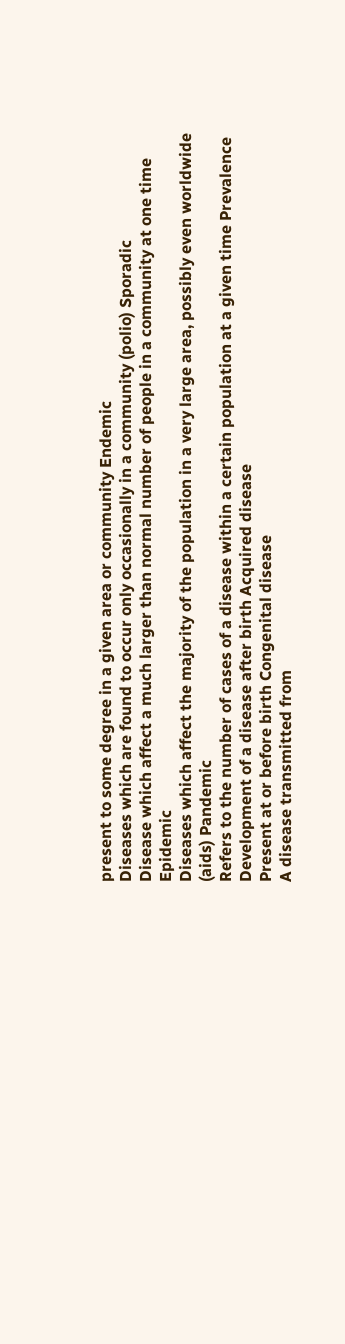present to some degree in a given area or community Endemic
Diseases which are found to occur only occasionally in a community (polio) Sporadic
Disease which affect a much larger than normal number of people in a community at one time Epidemic
Diseases which affect the majority of the population in a very large area, possibly even worldwide (aids) Pandemic
Refers to the number of cases of a disease within a certain population at a given time Prevalence
Development of a disease after birth Acquired disease
Present at or before birth Congenital disease
A disease transmitted from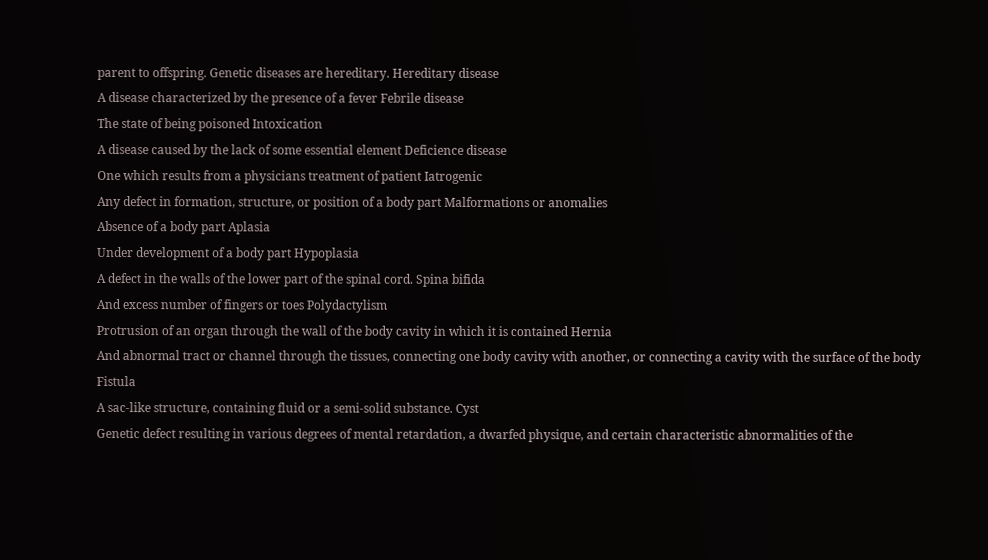parent to offspring. Genetic diseases are hereditary. Hereditary disease
A disease characterized by the presence of a fever Febrile disease
The state of being poisoned Intoxication
A disease caused by the lack of some essential element Deficience disease
One which results from a physicians treatment of patient Iatrogenic
Any defect in formation, structure, or position of a body part Malformations or anomalies
Absence of a body part Aplasia
Under development of a body part Hypoplasia
A defect in the walls of the lower part of the spinal cord. Spina bifida
And excess number of fingers or toes Polydactylism
Protrusion of an organ through the wall of the body cavity in which it is contained Hernia
And abnormal tract or channel through the tissues, connecting one body cavity with another, or connecting a cavity with the surface of the body Fistula
A sac-like structure, containing fluid or a semi-solid substance. Cyst
Genetic defect resulting in various degrees of mental retardation, a dwarfed physique, and certain characteristic abnormalities of the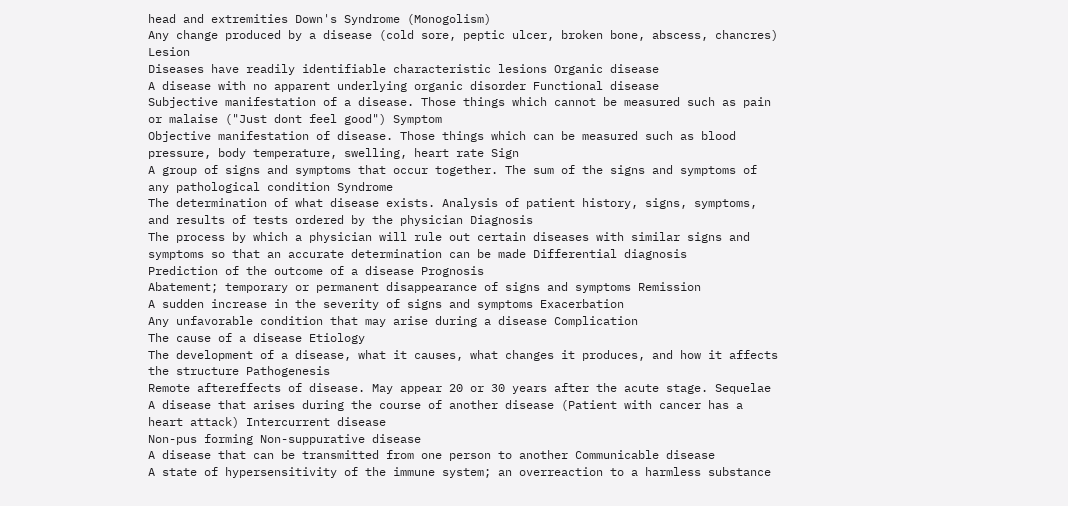head and extremities Down's Syndrome (Monogolism)
Any change produced by a disease (cold sore, peptic ulcer, broken bone, abscess, chancres) Lesion
Diseases have readily identifiable characteristic lesions Organic disease
A disease with no apparent underlying organic disorder Functional disease
Subjective manifestation of a disease. Those things which cannot be measured such as pain or malaise ("Just dont feel good") Symptom
Objective manifestation of disease. Those things which can be measured such as blood pressure, body temperature, swelling, heart rate Sign
A group of signs and symptoms that occur together. The sum of the signs and symptoms of any pathological condition Syndrome
The determination of what disease exists. Analysis of patient history, signs, symptoms, and results of tests ordered by the physician Diagnosis
The process by which a physician will rule out certain diseases with similar signs and symptoms so that an accurate determination can be made Differential diagnosis
Prediction of the outcome of a disease Prognosis
Abatement; temporary or permanent disappearance of signs and symptoms Remission
A sudden increase in the severity of signs and symptoms Exacerbation
Any unfavorable condition that may arise during a disease Complication
The cause of a disease Etiology
The development of a disease, what it causes, what changes it produces, and how it affects the structure Pathogenesis
Remote aftereffects of disease. May appear 20 or 30 years after the acute stage. Sequelae
A disease that arises during the course of another disease (Patient with cancer has a heart attack) Intercurrent disease
Non-pus forming Non-suppurative disease
A disease that can be transmitted from one person to another Communicable disease
A state of hypersensitivity of the immune system; an overreaction to a harmless substance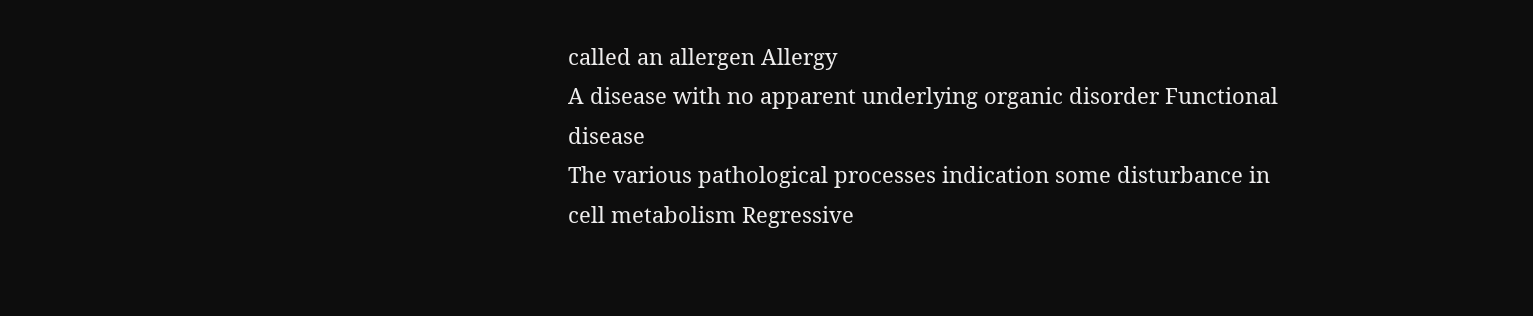called an allergen Allergy
A disease with no apparent underlying organic disorder Functional disease
The various pathological processes indication some disturbance in cell metabolism Regressive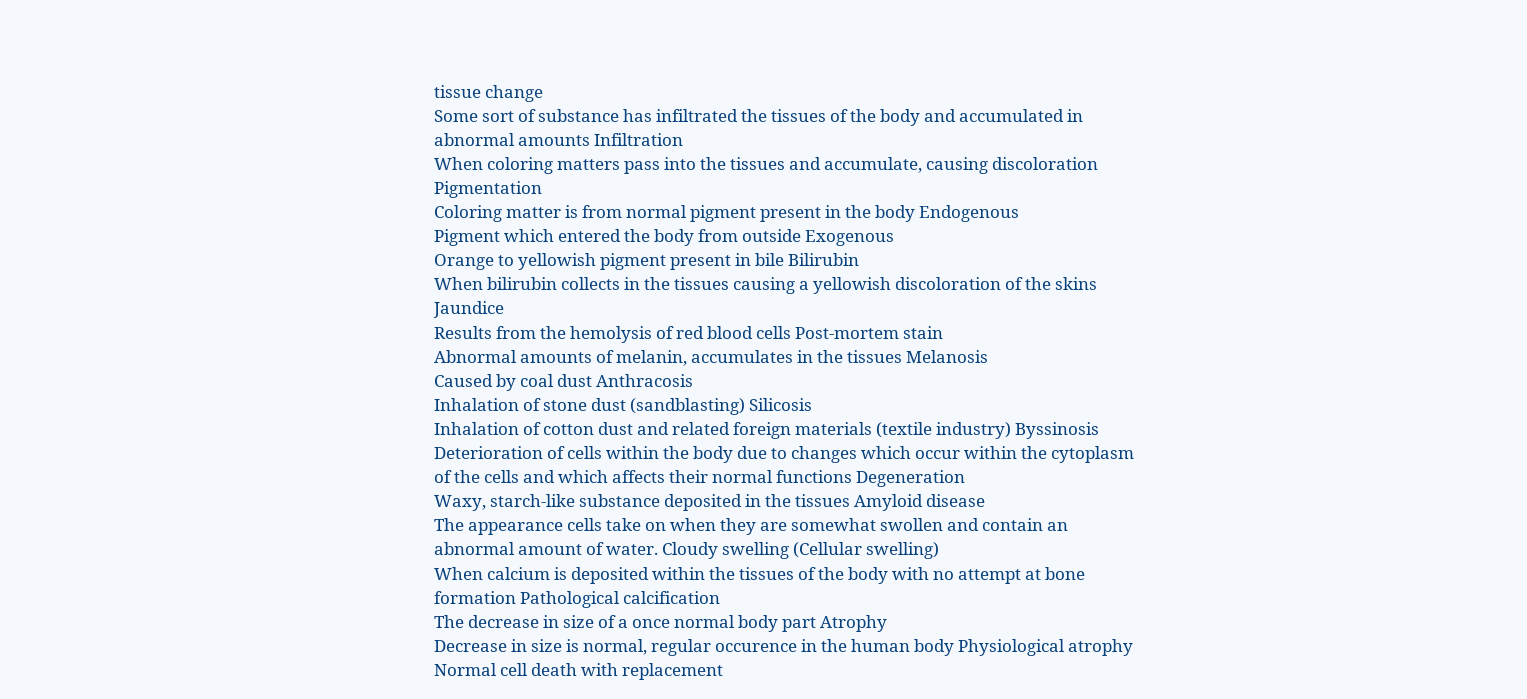tissue change
Some sort of substance has infiltrated the tissues of the body and accumulated in abnormal amounts Infiltration
When coloring matters pass into the tissues and accumulate, causing discoloration Pigmentation
Coloring matter is from normal pigment present in the body Endogenous
Pigment which entered the body from outside Exogenous
Orange to yellowish pigment present in bile Bilirubin
When bilirubin collects in the tissues causing a yellowish discoloration of the skins Jaundice
Results from the hemolysis of red blood cells Post-mortem stain
Abnormal amounts of melanin, accumulates in the tissues Melanosis
Caused by coal dust Anthracosis
Inhalation of stone dust (sandblasting) Silicosis
Inhalation of cotton dust and related foreign materials (textile industry) Byssinosis
Deterioration of cells within the body due to changes which occur within the cytoplasm of the cells and which affects their normal functions Degeneration
Waxy, starch-like substance deposited in the tissues Amyloid disease
The appearance cells take on when they are somewhat swollen and contain an abnormal amount of water. Cloudy swelling (Cellular swelling)
When calcium is deposited within the tissues of the body with no attempt at bone formation Pathological calcification
The decrease in size of a once normal body part Atrophy
Decrease in size is normal, regular occurence in the human body Physiological atrophy
Normal cell death with replacement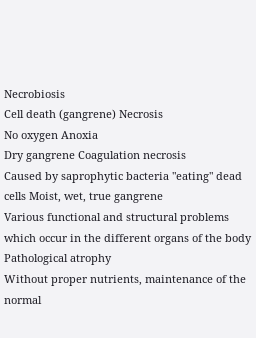Necrobiosis
Cell death (gangrene) Necrosis
No oxygen Anoxia
Dry gangrene Coagulation necrosis
Caused by saprophytic bacteria "eating" dead cells Moist, wet, true gangrene
Various functional and structural problems which occur in the different organs of the body Pathological atrophy
Without proper nutrients, maintenance of the normal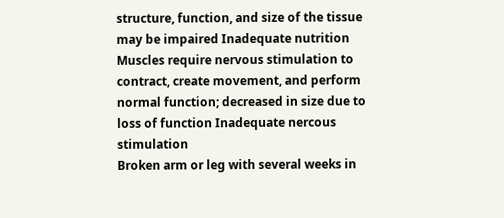structure, function, and size of the tissue may be impaired Inadequate nutrition
Muscles require nervous stimulation to contract, create movement, and perform normal function; decreased in size due to loss of function Inadequate nercous stimulation
Broken arm or leg with several weeks in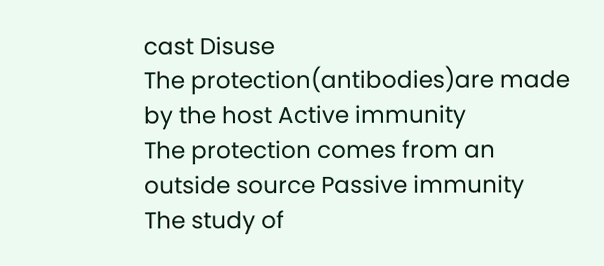cast Disuse
The protection(antibodies)are made by the host Active immunity
The protection comes from an outside source Passive immunity
The study of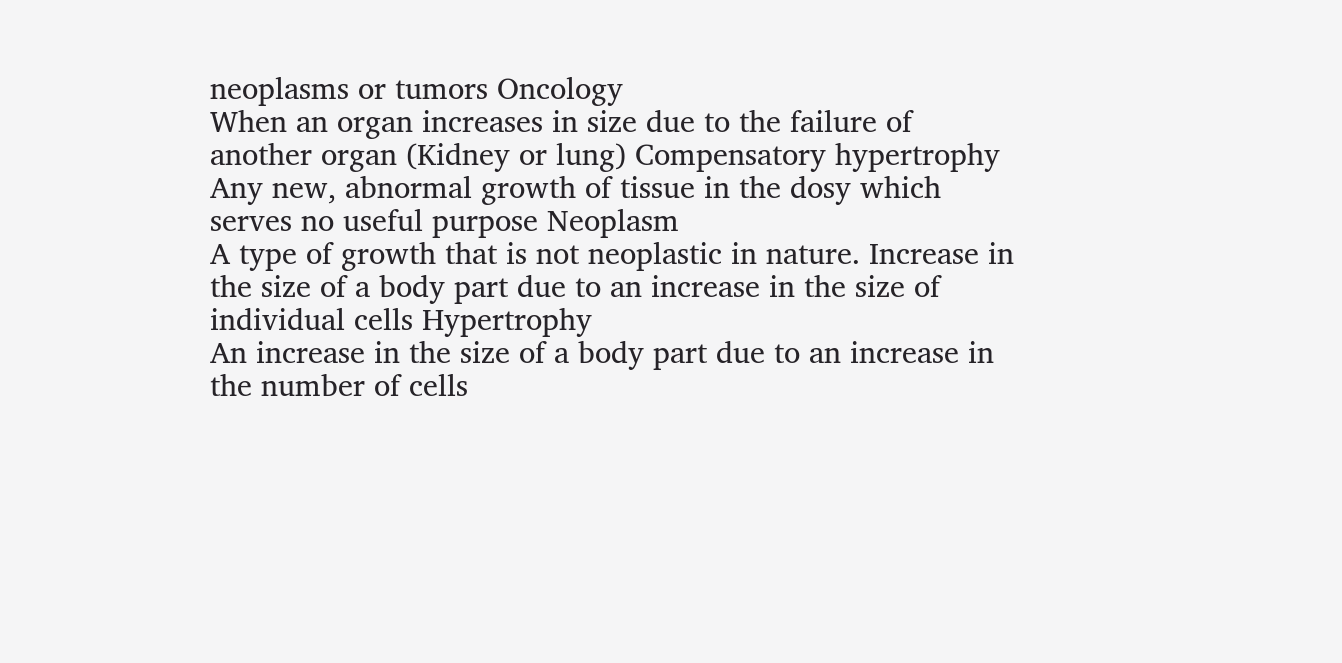neoplasms or tumors Oncology
When an organ increases in size due to the failure of another organ (Kidney or lung) Compensatory hypertrophy
Any new, abnormal growth of tissue in the dosy which serves no useful purpose Neoplasm
A type of growth that is not neoplastic in nature. Increase in the size of a body part due to an increase in the size of individual cells Hypertrophy
An increase in the size of a body part due to an increase in the number of cells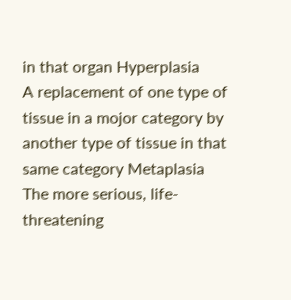in that organ Hyperplasia
A replacement of one type of tissue in a mojor category by another type of tissue in that same category Metaplasia
The more serious, life-threatening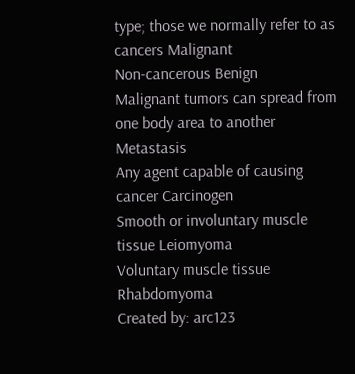type; those we normally refer to as cancers Malignant
Non-cancerous Benign
Malignant tumors can spread from one body area to another Metastasis
Any agent capable of causing cancer Carcinogen
Smooth or involuntary muscle tissue Leiomyoma
Voluntary muscle tissue Rhabdomyoma
Created by: arc123